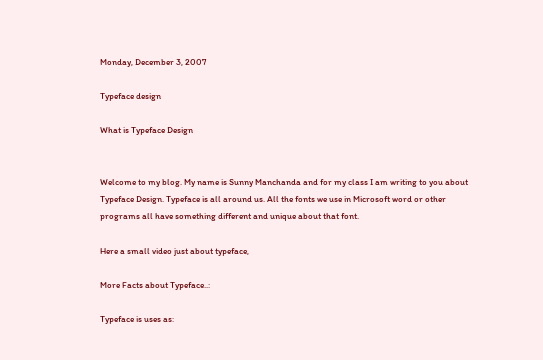Monday, December 3, 2007

Typeface design

What is Typeface Design


Welcome to my blog. My name is Sunny Manchanda and for my class I am writing to you about Typeface Design. Typeface is all around us. All the fonts we use in Microsoft word or other programs all have something different and unique about that font.

Here a small video just about typeface,

More Facts about Typeface..:

Typeface is uses as: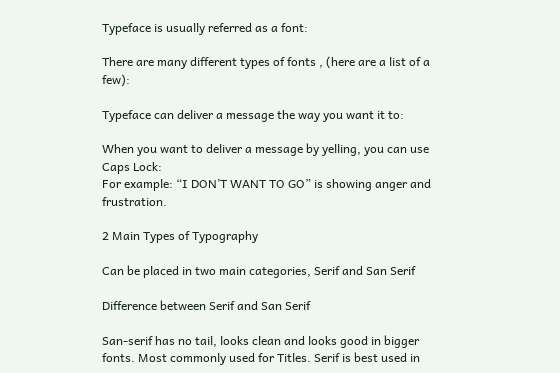Typeface is usually referred as a font:

There are many different types of fonts , (here are a list of a few):

Typeface can deliver a message the way you want it to:

When you want to deliver a message by yelling, you can use Caps Lock:
For example: “I DON’T WANT TO GO” is showing anger and frustration.

2 Main Types of Typography

Can be placed in two main categories, Serif and San Serif

Difference between Serif and San Serif

San-serif has no tail, looks clean and looks good in bigger fonts. Most commonly used for Titles. Serif is best used in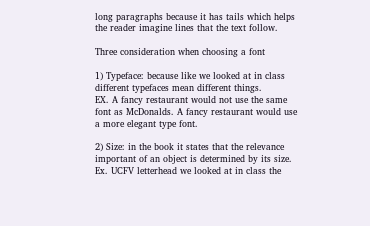long paragraphs because it has tails which helps the reader imagine lines that the text follow.

Three consideration when choosing a font

1) Typeface: because like we looked at in class different typefaces mean different things.
EX. A fancy restaurant would not use the same font as McDonalds. A fancy restaurant would use a more elegant type font.

2) Size: in the book it states that the relevance important of an object is determined by its size.
Ex. UCFV letterhead we looked at in class the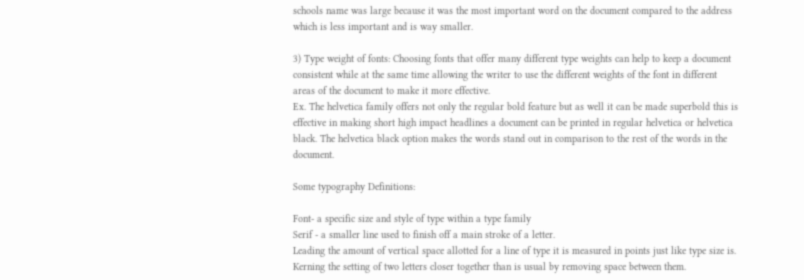schools name was large because it was the most important word on the document compared to the address which is less important and is way smaller.

3) Type weight of fonts: Choosing fonts that offer many different type weights can help to keep a document consistent while at the same time allowing the writer to use the different weights of the font in different areas of the document to make it more effective.
Ex. The helvetica family offers not only the regular bold feature but as well it can be made superbold this is effective in making short high impact headlines a document can be printed in regular helvetica or helvetica black. The helvetica black option makes the words stand out in comparison to the rest of the words in the document.

Some typography Definitions:

Font- a specific size and style of type within a type family
Serif - a smaller line used to finish off a main stroke of a letter.
Leading the amount of vertical space allotted for a line of type it is measured in points just like type size is.
Kerning the setting of two letters closer together than is usual by removing space between them.